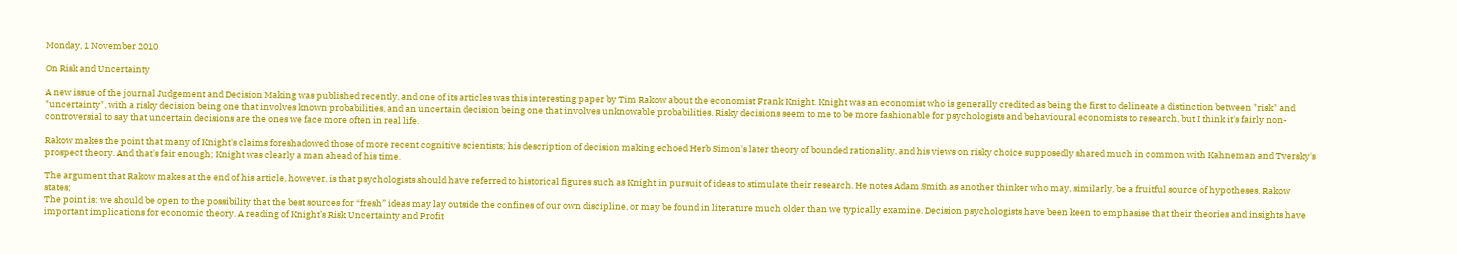Monday, 1 November 2010

On Risk and Uncertainty

A new issue of the journal Judgement and Decision Making was published recently, and one of its articles was this interesting paper by Tim Rakow about the economist Frank Knight. Knight was an economist who is generally credited as being the first to delineate a distinction between "risk" and "uncertainty", with a risky decision being one that involves known probabilities, and an uncertain decision being one that involves unknowable probabilities. Risky decisions seem to me to be more fashionable for psychologists and behavioural economists to research, but I think it's fairly non-controversial to say that uncertain decisions are the ones we face more often in real life.

Rakow makes the point that many of Knight's claims foreshadowed those of more recent cognitive scientists; his description of decision making echoed Herb Simon's later theory of bounded rationality, and his views on risky choice supposedly shared much in common with Kahneman and Tversky's prospect theory. And that's fair enough; Knight was clearly a man ahead of his time.

The argument that Rakow makes at the end of his article, however, is that psychologists should have referred to historical figures such as Knight in pursuit of ideas to stimulate their research. He notes Adam Smith as another thinker who may, similarly, be a fruitful source of hypotheses. Rakow states;
The point is: we should be open to the possibility that the best sources for “fresh” ideas may lay outside the confines of our own discipline, or may be found in literature much older than we typically examine. Decision psychologists have been keen to emphasise that their theories and insights have important implications for economic theory. A reading of Knight’s Risk Uncertainty and Profit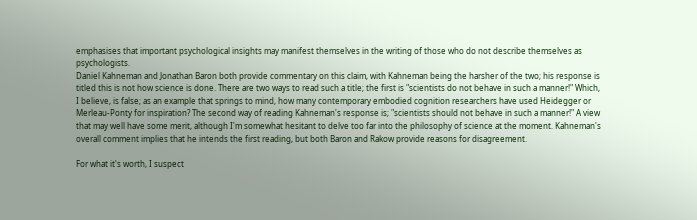emphasises that important psychological insights may manifest themselves in the writing of those who do not describe themselves as psychologists.
Daniel Kahneman and Jonathan Baron both provide commentary on this claim, with Kahneman being the harsher of the two; his response is titled this is not how science is done. There are two ways to read such a title; the first is "scientists do not behave in such a manner!" Which, I believe, is false; as an example that springs to mind, how many contemporary embodied cognition researchers have used Heidegger or Merleau-Ponty for inspiration? The second way of reading Kahneman's response is; "scientists should not behave in such a manner!" A view that may well have some merit, although I'm somewhat hesitant to delve too far into the philosophy of science at the moment. Kahneman's overall comment implies that he intends the first reading, but both Baron and Rakow provide reasons for disagreement.

For what it's worth, I suspect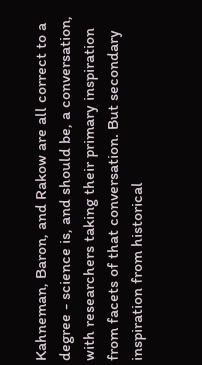Kahneman, Baron, and Rakow are all correct to a degree - science is, and should be, a conversation, with researchers taking their primary inspiration from facets of that conversation. But secondary inspiration from historical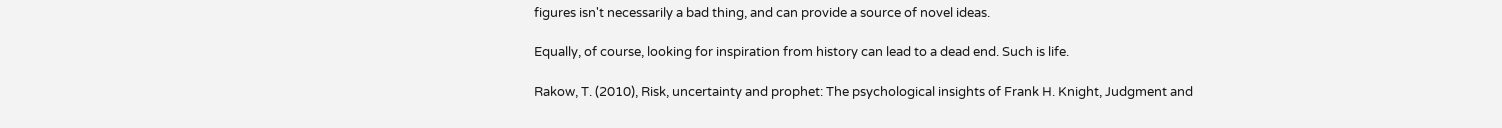figures isn't necessarily a bad thing, and can provide a source of novel ideas.

Equally, of course, looking for inspiration from history can lead to a dead end. Such is life.

Rakow, T. (2010), Risk, uncertainty and prophet: The psychological insights of Frank H. Knight, Judgment and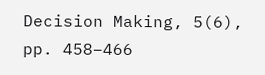Decision Making, 5(6), pp. 458–466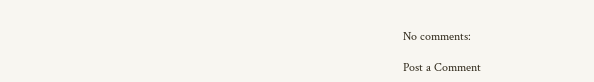No comments:

Post a Comment